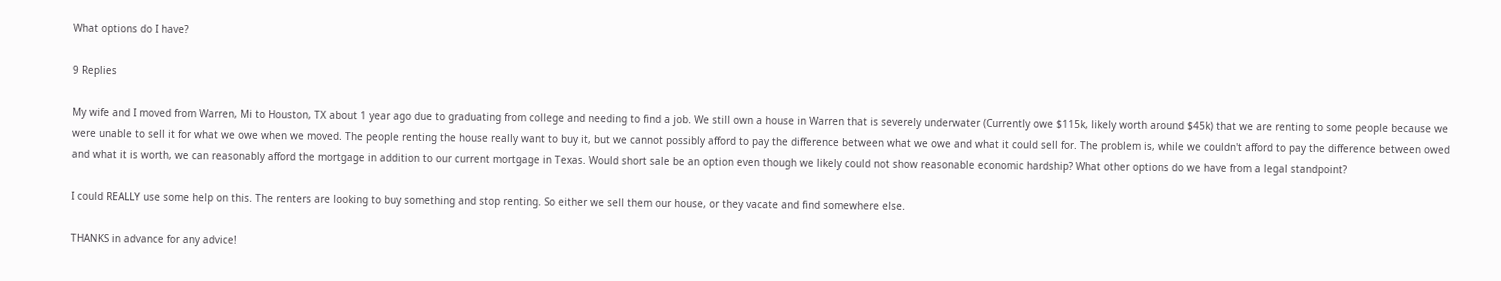What options do I have?

9 Replies

My wife and I moved from Warren, Mi to Houston, TX about 1 year ago due to graduating from college and needing to find a job. We still own a house in Warren that is severely underwater (Currently owe $115k, likely worth around $45k) that we are renting to some people because we were unable to sell it for what we owe when we moved. The people renting the house really want to buy it, but we cannot possibly afford to pay the difference between what we owe and what it could sell for. The problem is, while we couldn't afford to pay the difference between owed and what it is worth, we can reasonably afford the mortgage in addition to our current mortgage in Texas. Would short sale be an option even though we likely could not show reasonable economic hardship? What other options do we have from a legal standpoint?

I could REALLY use some help on this. The renters are looking to buy something and stop renting. So either we sell them our house, or they vacate and find somewhere else.

THANKS in advance for any advice!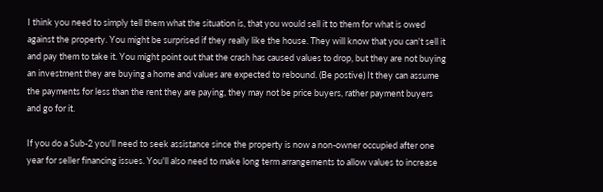I think you need to simply tell them what the situation is, that you would sell it to them for what is owed against the property. You might be surprised if they really like the house. They will know that you can't sell it and pay them to take it. You might point out that the crash has caused values to drop, but they are not buying an investment they are buying a home and values are expected to rebound. (Be postive) It they can assume the payments for less than the rent they are paying, they may not be price buyers, rather payment buyers and go for it.

If you do a Sub-2 you'll need to seek assistance since the property is now a non-owner occupied after one year for seller financing issues. You'll also need to make long term arrangements to allow values to increase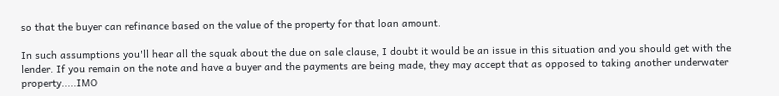so that the buyer can refinance based on the value of the property for that loan amount.

In such assumptions you'll hear all the squak about the due on sale clause, I doubt it would be an issue in this situation and you should get with the lender. If you remain on the note and have a buyer and the payments are being made, they may accept that as opposed to taking another underwater property.....IMO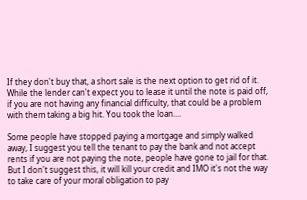If they don't buy that, a short sale is the next option to get rid of it. While the lender can't expect you to lease it until the note is paid off, if you are not having any financial difficulty, that could be a problem with them taking a big hit. You took the loan....

Some people have stopped paying a mortgage and simply walked away, I suggest you tell the tenant to pay the bank and not accept rents if you are not paying the note, people have gone to jail for that. But I don't suggest this, it will kill your credit and IMO it's not the way to take care of your moral obligation to pay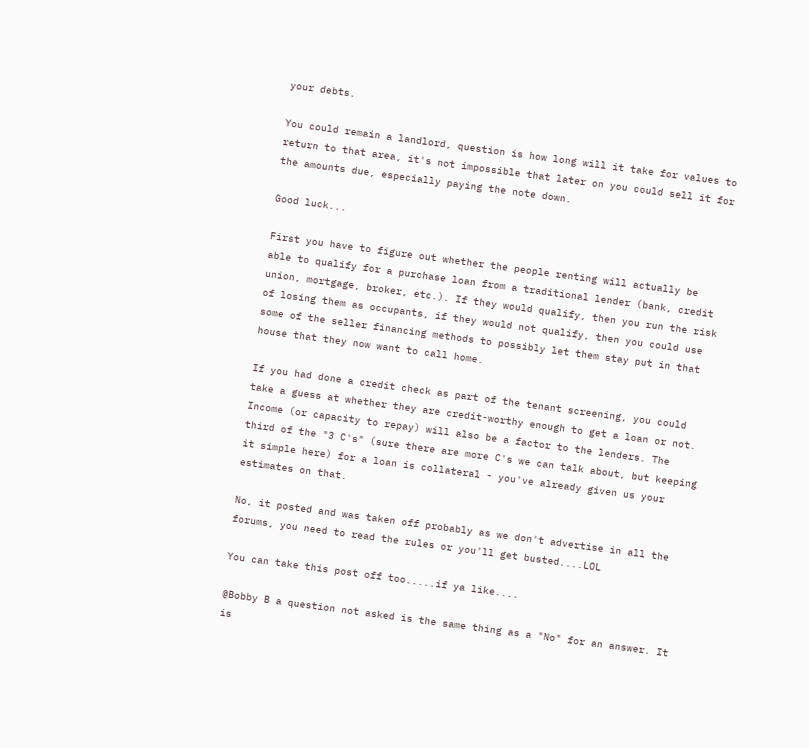your debts.

You could remain a landlord, question is how long will it take for values to return to that area, it's not impossible that later on you could sell it for the amounts due, especially paying the note down.

Good luck...

First you have to figure out whether the people renting will actually be able to qualify for a purchase loan from a traditional lender (bank, credit union, mortgage, broker, etc.). If they would qualify, then you run the risk of losing them as occupants, if they would not qualify, then you could use some of the seller financing methods to possibly let them stay put in that house that they now want to call home.

If you had done a credit check as part of the tenant screening, you could take a guess at whether they are credit-worthy enough to get a loan or not. Income (or capacity to repay) will also be a factor to the lenders. The third of the "3 C's" (sure there are more C's we can talk about, but keeping it simple here) for a loan is collateral - you've already given us your estimates on that.

No, it posted and was taken off probably as we don't advertise in all the forums, you need to read the rules or you'll get busted....LOL

You can take this post off too.....if ya like....

@Bobby B a question not asked is the same thing as a "No" for an answer. It is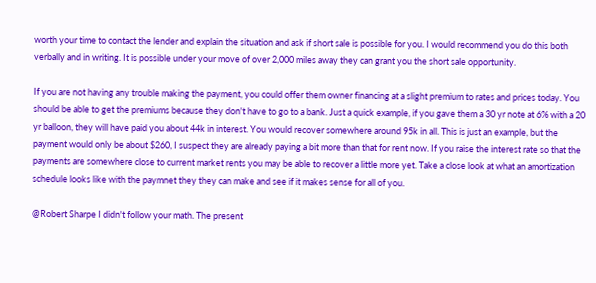worth your time to contact the lender and explain the situation and ask if short sale is possible for you. I would recommend you do this both verbally and in writing. It is possible under your move of over 2,000 miles away they can grant you the short sale opportunity.

If you are not having any trouble making the payment, you could offer them owner financing at a slight premium to rates and prices today. You should be able to get the premiums because they don't have to go to a bank. Just a quick example, if you gave them a 30 yr note at 6% with a 20 yr balloon, they will have paid you about 44k in interest. You would recover somewhere around 95k in all. This is just an example, but the payment would only be about $260, I suspect they are already paying a bit more than that for rent now. If you raise the interest rate so that the payments are somewhere close to current market rents you may be able to recover a little more yet. Take a close look at what an amortization schedule looks like with the paymnet they they can make and see if it makes sense for all of you.

@Robert Sharpe I didn't follow your math. The present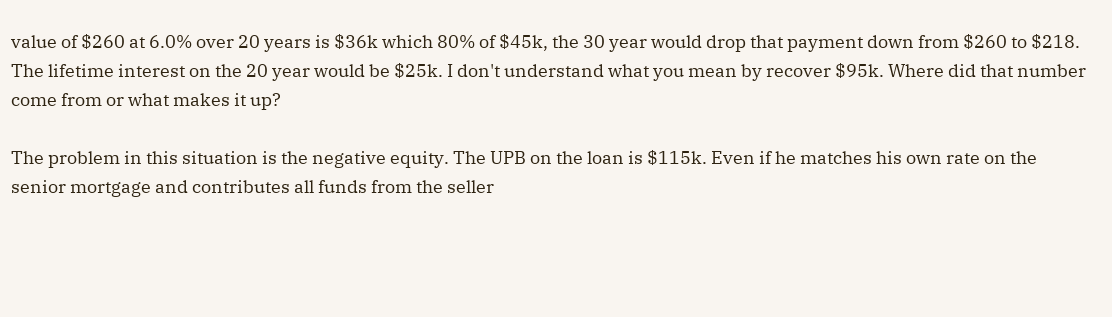value of $260 at 6.0% over 20 years is $36k which 80% of $45k, the 30 year would drop that payment down from $260 to $218. The lifetime interest on the 20 year would be $25k. I don't understand what you mean by recover $95k. Where did that number come from or what makes it up?

The problem in this situation is the negative equity. The UPB on the loan is $115k. Even if he matches his own rate on the senior mortgage and contributes all funds from the seller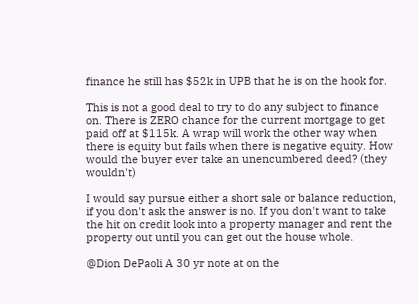finance he still has $52k in UPB that he is on the hook for.

This is not a good deal to try to do any subject to finance on. There is ZERO chance for the current mortgage to get paid off at $115k. A wrap will work the other way when there is equity but fails when there is negative equity. How would the buyer ever take an unencumbered deed? (they wouldn't)

I would say pursue either a short sale or balance reduction, if you don't ask the answer is no. If you don't want to take the hit on credit look into a property manager and rent the property out until you can get out the house whole.

@Dion DePaoli A 30 yr note at on the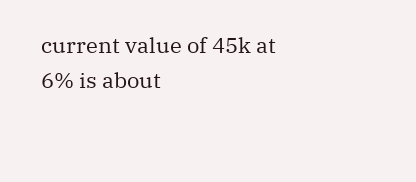current value of 45k at 6% is about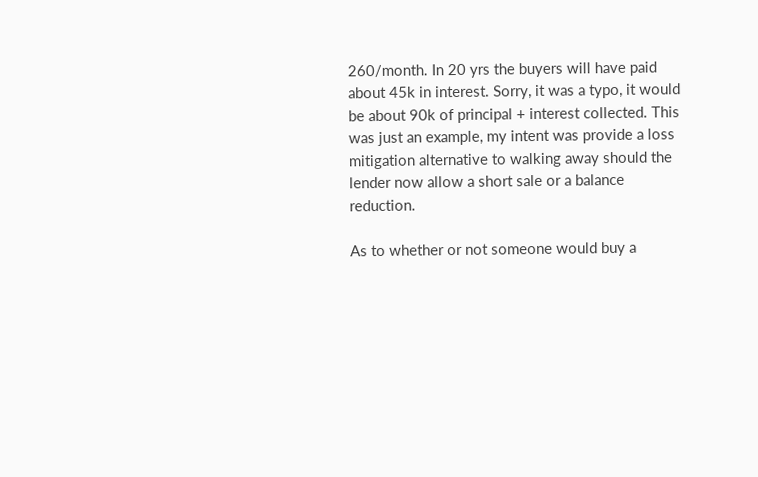260/month. In 20 yrs the buyers will have paid about 45k in interest. Sorry, it was a typo, it would be about 90k of principal + interest collected. This was just an example, my intent was provide a loss mitigation alternative to walking away should the lender now allow a short sale or a balance reduction.

As to whether or not someone would buy a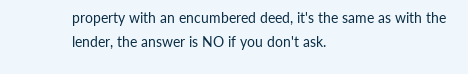property with an encumbered deed, it's the same as with the lender, the answer is NO if you don't ask.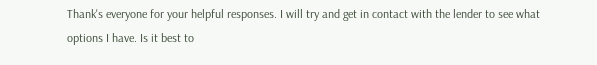Thank's everyone for your helpful responses. I will try and get in contact with the lender to see what options I have. Is it best to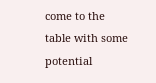come to the table with some potential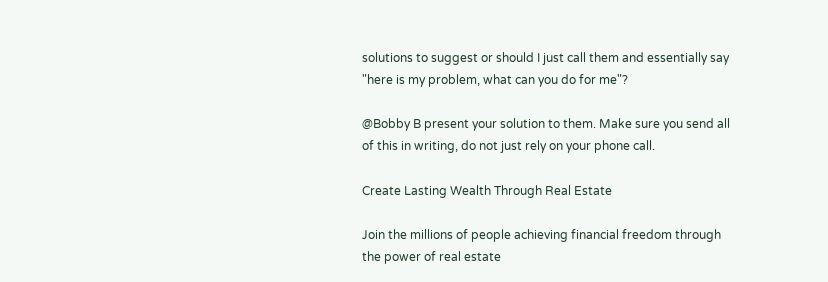solutions to suggest or should I just call them and essentially say "here is my problem, what can you do for me"?

@Bobby B present your solution to them. Make sure you send all of this in writing, do not just rely on your phone call.

Create Lasting Wealth Through Real Estate

Join the millions of people achieving financial freedom through the power of real estate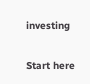investing

Start here